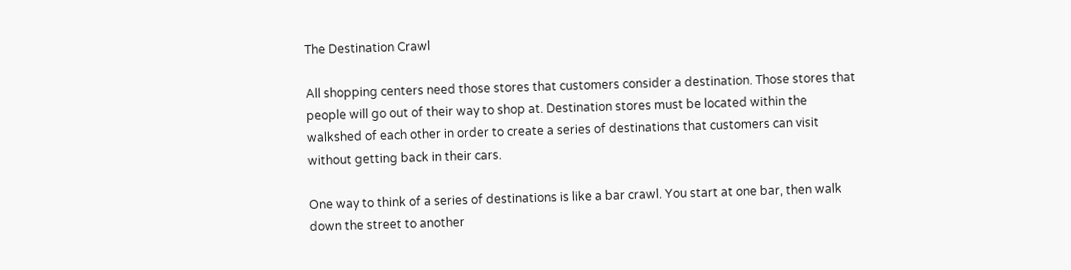The Destination Crawl

All shopping centers need those stores that customers consider a destination. Those stores that people will go out of their way to shop at. Destination stores must be located within the walkshed of each other in order to create a series of destinations that customers can visit without getting back in their cars.

One way to think of a series of destinations is like a bar crawl. You start at one bar, then walk down the street to another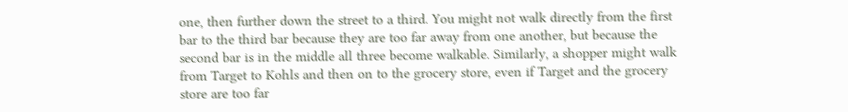one, then further down the street to a third. You might not walk directly from the first bar to the third bar because they are too far away from one another, but because the second bar is in the middle all three become walkable. Similarly, a shopper might walk from Target to Kohls and then on to the grocery store, even if Target and the grocery store are too far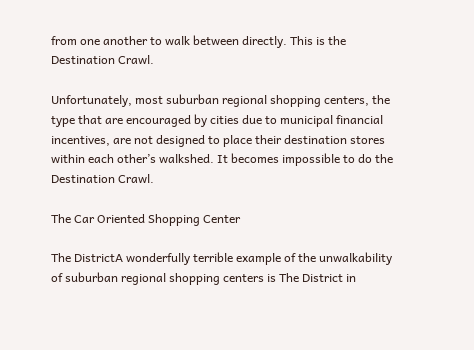from one another to walk between directly. This is the Destination Crawl.

Unfortunately, most suburban regional shopping centers, the type that are encouraged by cities due to municipal financial incentives, are not designed to place their destination stores within each other’s walkshed. It becomes impossible to do the Destination Crawl.

The Car Oriented Shopping Center

The DistrictA wonderfully terrible example of the unwalkability of suburban regional shopping centers is The District in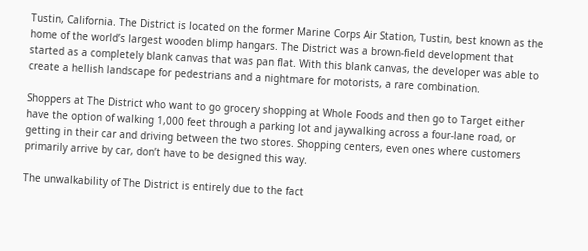Tustin, California. The District is located on the former Marine Corps Air Station, Tustin, best known as the home of the world’s largest wooden blimp hangars. The District was a brown-field development that started as a completely blank canvas that was pan flat. With this blank canvas, the developer was able to create a hellish landscape for pedestrians and a nightmare for motorists, a rare combination.

Shoppers at The District who want to go grocery shopping at Whole Foods and then go to Target either have the option of walking 1,000 feet through a parking lot and jaywalking across a four-lane road, or getting in their car and driving between the two stores. Shopping centers, even ones where customers primarily arrive by car, don’t have to be designed this way.

The unwalkability of The District is entirely due to the fact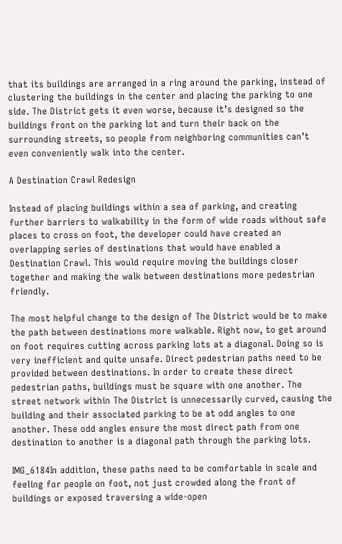that its buildings are arranged in a ring around the parking, instead of clustering the buildings in the center and placing the parking to one side. The District gets it even worse, because it’s designed so the buildings front on the parking lot and turn their back on the surrounding streets, so people from neighboring communities can’t even conveniently walk into the center.

A Destination Crawl Redesign

Instead of placing buildings within a sea of parking, and creating further barriers to walkability in the form of wide roads without safe places to cross on foot, the developer could have created an overlapping series of destinations that would have enabled a Destination Crawl. This would require moving the buildings closer together and making the walk between destinations more pedestrian friendly.

The most helpful change to the design of The District would be to make the path between destinations more walkable. Right now, to get around on foot requires cutting across parking lots at a diagonal. Doing so is very inefficient and quite unsafe. Direct pedestrian paths need to be provided between destinations. In order to create these direct pedestrian paths, buildings must be square with one another. The street network within The District is unnecessarily curved, causing the building and their associated parking to be at odd angles to one another. These odd angles ensure the most direct path from one destination to another is a diagonal path through the parking lots.

IMG_6184In addition, these paths need to be comfortable in scale and feeling for people on foot, not just crowded along the front of buildings or exposed traversing a wide-open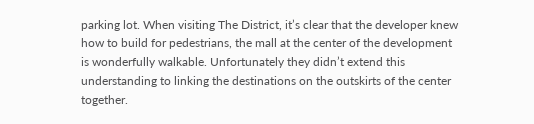parking lot. When visiting The District, it’s clear that the developer knew how to build for pedestrians, the mall at the center of the development is wonderfully walkable. Unfortunately they didn’t extend this understanding to linking the destinations on the outskirts of the center together.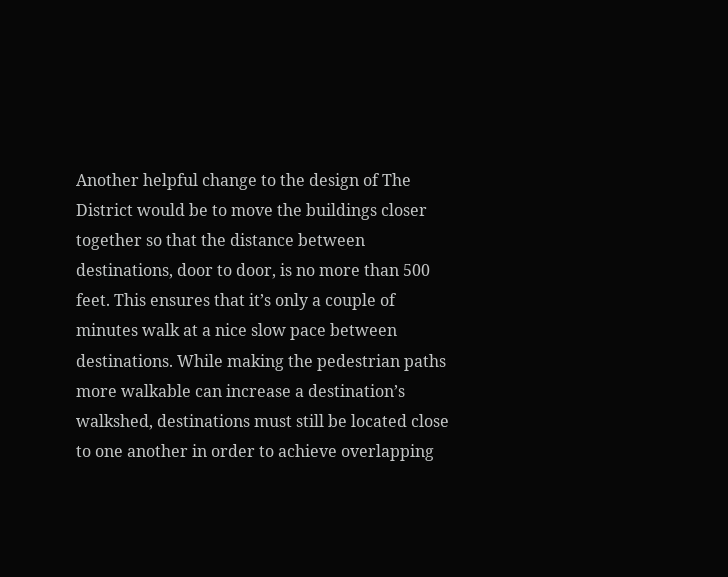Another helpful change to the design of The District would be to move the buildings closer together so that the distance between destinations, door to door, is no more than 500 feet. This ensures that it’s only a couple of minutes walk at a nice slow pace between destinations. While making the pedestrian paths more walkable can increase a destination’s walkshed, destinations must still be located close to one another in order to achieve overlapping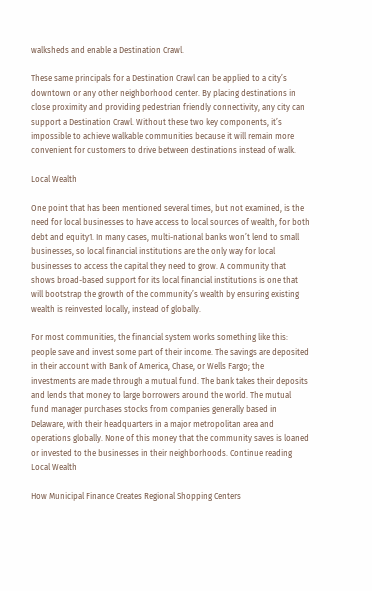walksheds and enable a Destination Crawl.

These same principals for a Destination Crawl can be applied to a city’s downtown or any other neighborhood center. By placing destinations in close proximity and providing pedestrian friendly connectivity, any city can support a Destination Crawl. Without these two key components, it’s impossible to achieve walkable communities because it will remain more convenient for customers to drive between destinations instead of walk.

Local Wealth

One point that has been mentioned several times, but not examined, is the need for local businesses to have access to local sources of wealth, for both debt and equity1. In many cases, multi-national banks won’t lend to small businesses, so local financial institutions are the only way for local businesses to access the capital they need to grow. A community that shows broad-based support for its local financial institutions is one that will bootstrap the growth of the community’s wealth by ensuring existing wealth is reinvested locally, instead of globally.

For most communities, the financial system works something like this: people save and invest some part of their income. The savings are deposited in their account with Bank of America, Chase, or Wells Fargo; the investments are made through a mutual fund. The bank takes their deposits and lends that money to large borrowers around the world. The mutual fund manager purchases stocks from companies generally based in Delaware, with their headquarters in a major metropolitan area and operations globally. None of this money that the community saves is loaned or invested to the businesses in their neighborhoods. Continue reading Local Wealth

How Municipal Finance Creates Regional Shopping Centers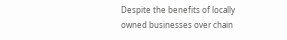Despite the benefits of locally owned businesses over chain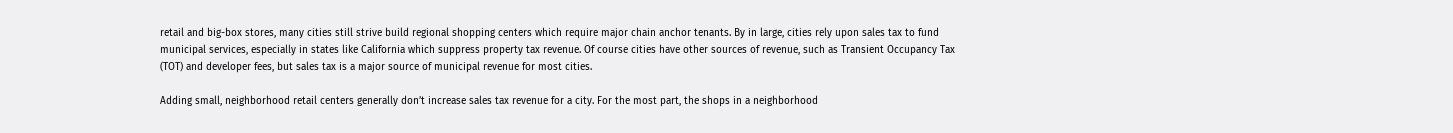retail and big-box stores, many cities still strive build regional shopping centers which require major chain anchor tenants. By in large, cities rely upon sales tax to fund municipal services, especially in states like California which suppress property tax revenue. Of course cities have other sources of revenue, such as Transient Occupancy Tax (TOT) and developer fees, but sales tax is a major source of municipal revenue for most cities.

Adding small, neighborhood retail centers generally don’t increase sales tax revenue for a city. For the most part, the shops in a neighborhood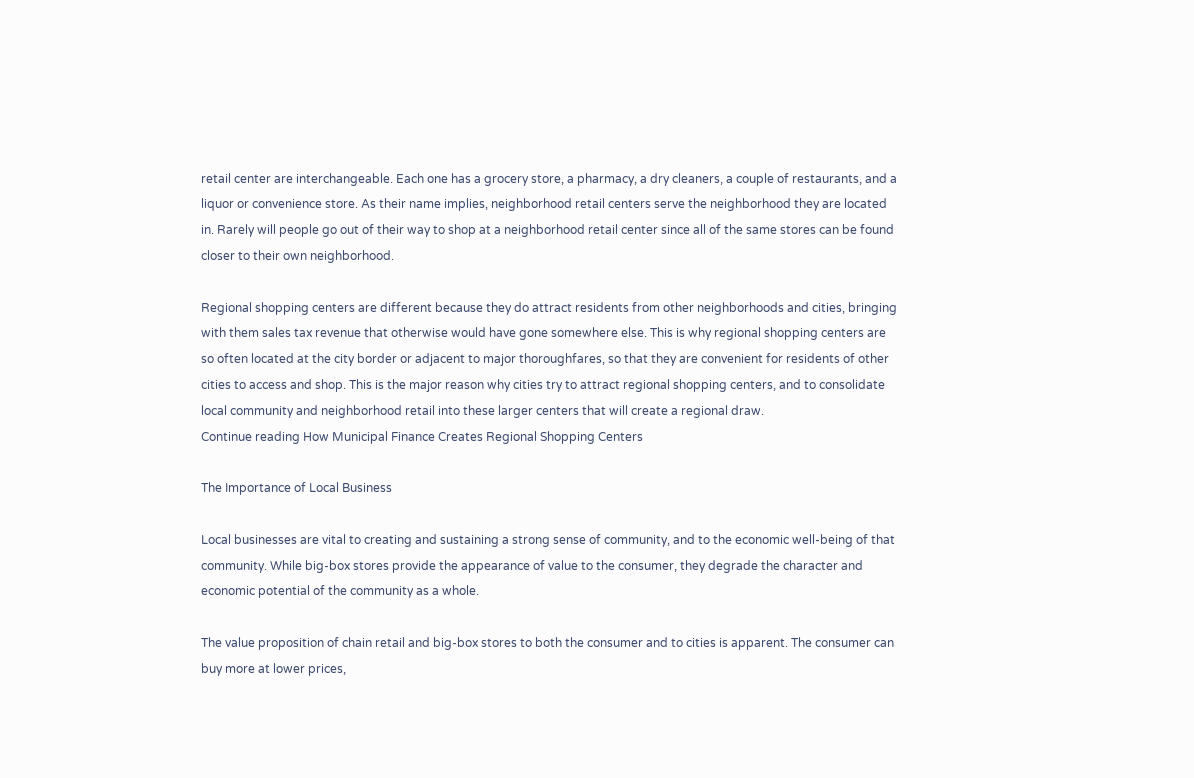retail center are interchangeable. Each one has a grocery store, a pharmacy, a dry cleaners, a couple of restaurants, and a liquor or convenience store. As their name implies, neighborhood retail centers serve the neighborhood they are located in. Rarely will people go out of their way to shop at a neighborhood retail center since all of the same stores can be found closer to their own neighborhood.

Regional shopping centers are different because they do attract residents from other neighborhoods and cities, bringing with them sales tax revenue that otherwise would have gone somewhere else. This is why regional shopping centers are so often located at the city border or adjacent to major thoroughfares, so that they are convenient for residents of other cities to access and shop. This is the major reason why cities try to attract regional shopping centers, and to consolidate local community and neighborhood retail into these larger centers that will create a regional draw.
Continue reading How Municipal Finance Creates Regional Shopping Centers

The Importance of Local Business

Local businesses are vital to creating and sustaining a strong sense of community, and to the economic well-being of that community. While big-box stores provide the appearance of value to the consumer, they degrade the character and economic potential of the community as a whole.

The value proposition of chain retail and big-box stores to both the consumer and to cities is apparent. The consumer can buy more at lower prices,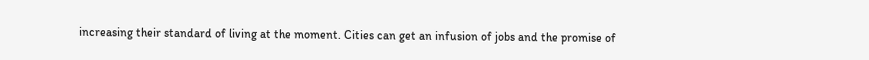increasing their standard of living at the moment. Cities can get an infusion of jobs and the promise of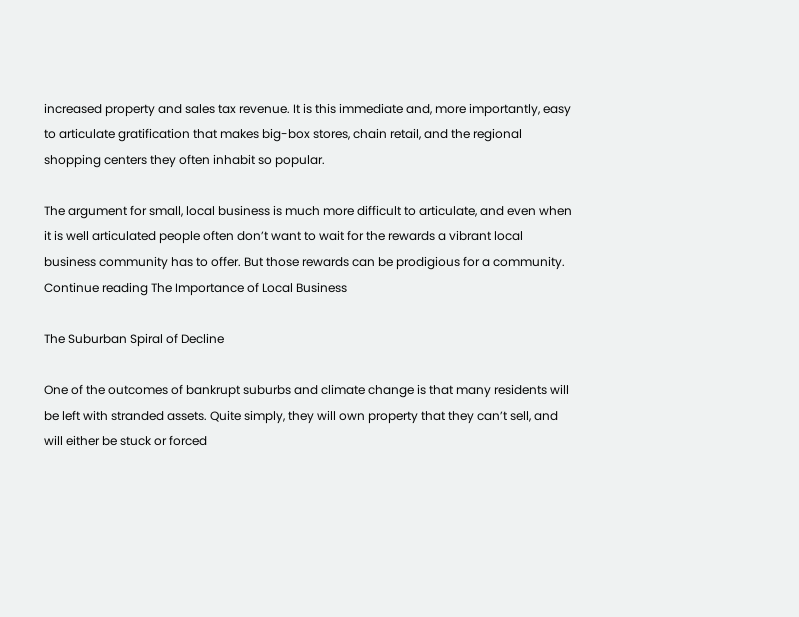increased property and sales tax revenue. It is this immediate and, more importantly, easy to articulate gratification that makes big-box stores, chain retail, and the regional shopping centers they often inhabit so popular.

The argument for small, local business is much more difficult to articulate, and even when it is well articulated people often don’t want to wait for the rewards a vibrant local business community has to offer. But those rewards can be prodigious for a community. Continue reading The Importance of Local Business

The Suburban Spiral of Decline

One of the outcomes of bankrupt suburbs and climate change is that many residents will be left with stranded assets. Quite simply, they will own property that they can’t sell, and will either be stuck or forced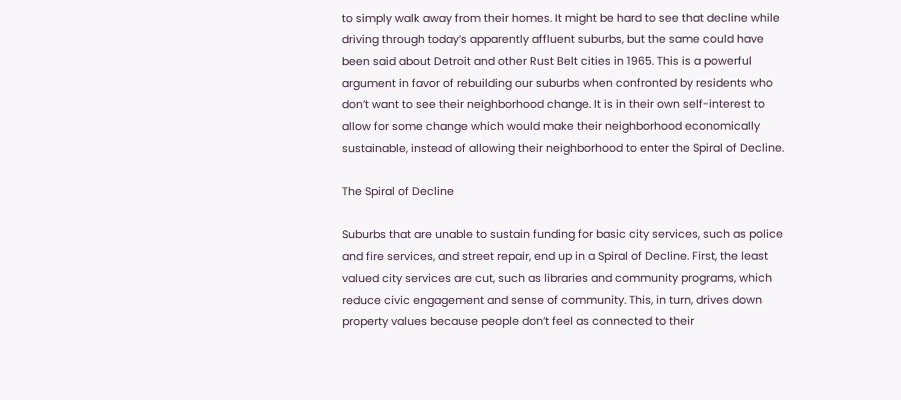to simply walk away from their homes. It might be hard to see that decline while driving through today’s apparently affluent suburbs, but the same could have been said about Detroit and other Rust Belt cities in 1965. This is a powerful argument in favor of rebuilding our suburbs when confronted by residents who don’t want to see their neighborhood change. It is in their own self-interest to allow for some change which would make their neighborhood economically sustainable, instead of allowing their neighborhood to enter the Spiral of Decline.

The Spiral of Decline

Suburbs that are unable to sustain funding for basic city services, such as police and fire services, and street repair, end up in a Spiral of Decline. First, the least valued city services are cut, such as libraries and community programs, which reduce civic engagement and sense of community. This, in turn, drives down property values because people don’t feel as connected to their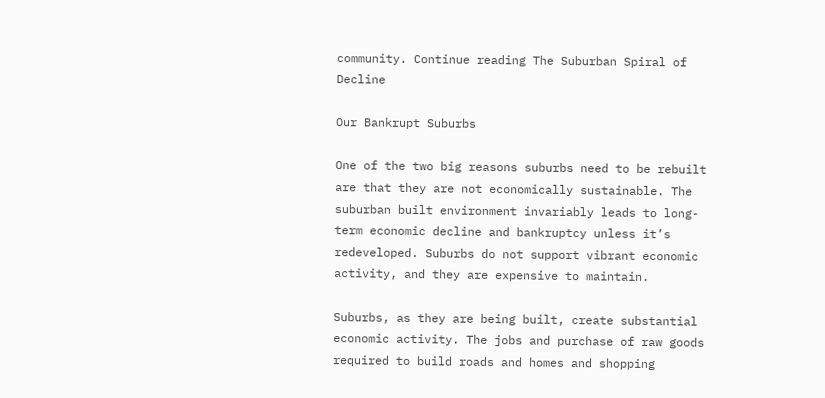community. Continue reading The Suburban Spiral of Decline

Our Bankrupt Suburbs

One of the two big reasons suburbs need to be rebuilt are that they are not economically sustainable. The suburban built environment invariably leads to long-term economic decline and bankruptcy unless it’s redeveloped. Suburbs do not support vibrant economic activity, and they are expensive to maintain.

Suburbs, as they are being built, create substantial economic activity. The jobs and purchase of raw goods required to build roads and homes and shopping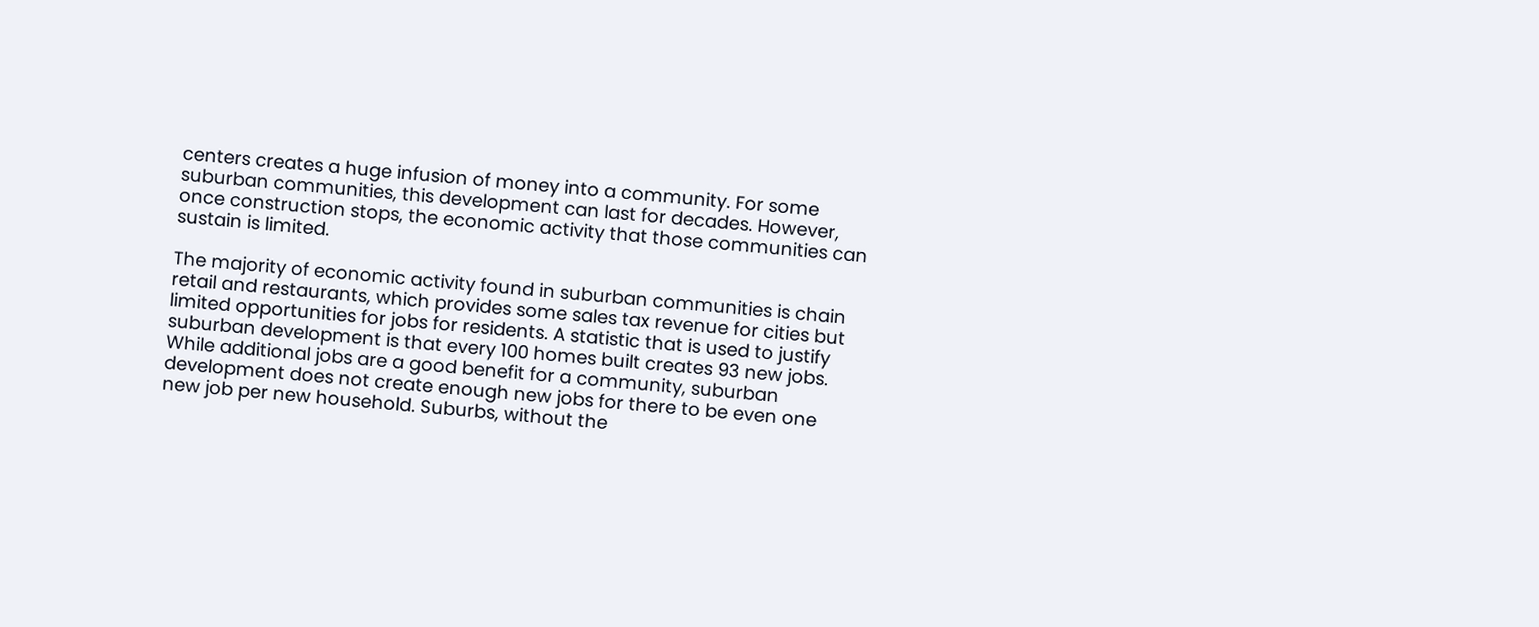centers creates a huge infusion of money into a community. For some suburban communities, this development can last for decades. However, once construction stops, the economic activity that those communities can sustain is limited.

The majority of economic activity found in suburban communities is chain retail and restaurants, which provides some sales tax revenue for cities but limited opportunities for jobs for residents. A statistic that is used to justify suburban development is that every 100 homes built creates 93 new jobs. While additional jobs are a good benefit for a community, suburban development does not create enough new jobs for there to be even one new job per new household. Suburbs, without the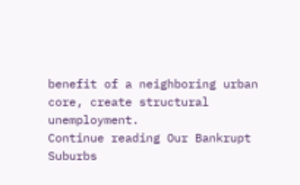benefit of a neighboring urban core, create structural unemployment.
Continue reading Our Bankrupt Suburbs